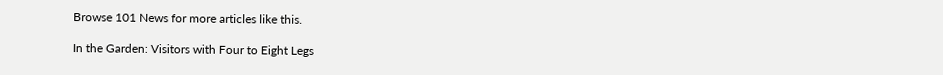Browse 101 News for more articles like this.

In the Garden: Visitors with Four to Eight Legs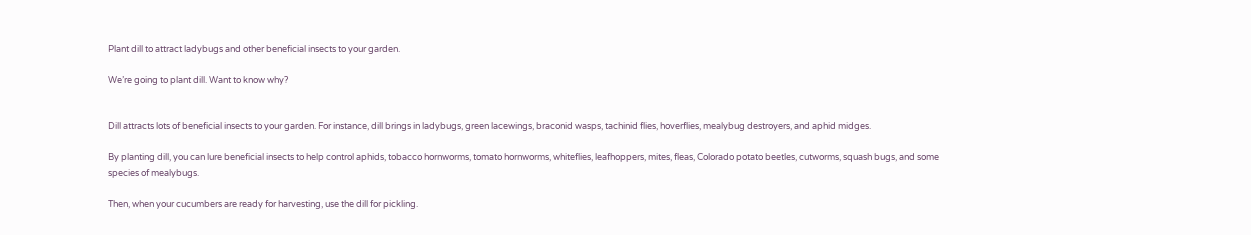Plant dill to attract ladybugs and other beneficial insects to your garden.

We’re going to plant dill. Want to know why?


Dill attracts lots of beneficial insects to your garden. For instance, dill brings in ladybugs, green lacewings, braconid wasps, tachinid flies, hoverflies, mealybug destroyers, and aphid midges.

By planting dill, you can lure beneficial insects to help control aphids, tobacco hornworms, tomato hornworms, whiteflies, leafhoppers, mites, fleas, Colorado potato beetles, cutworms, squash bugs, and some species of mealybugs.

Then, when your cucumbers are ready for harvesting, use the dill for pickling.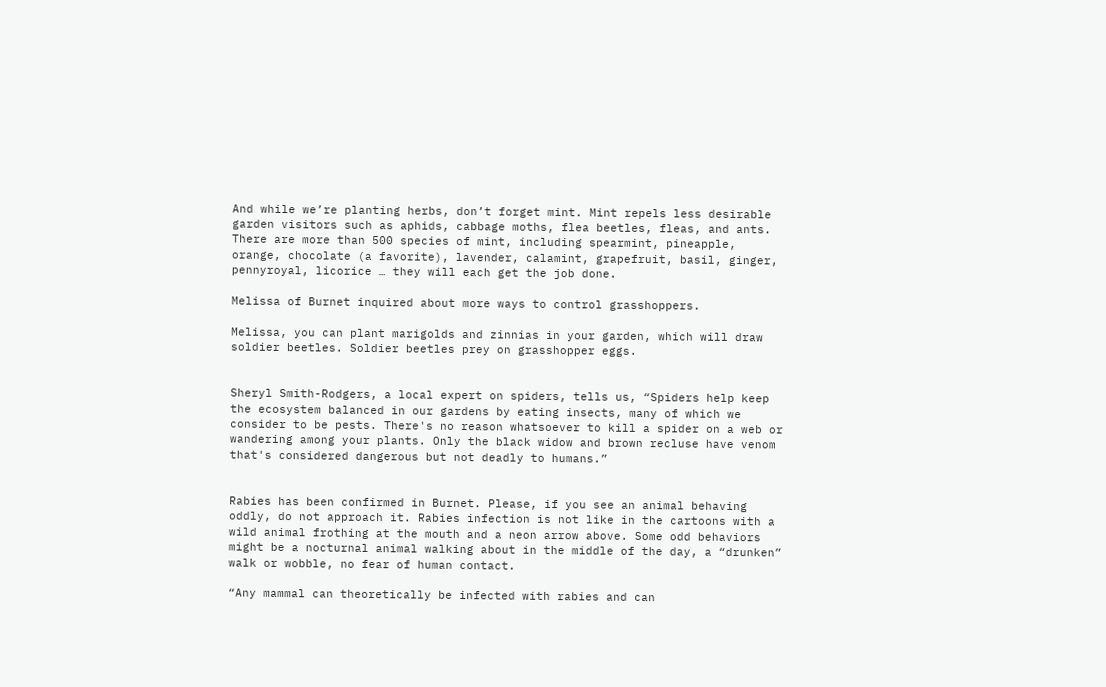And while we’re planting herbs, don’t forget mint. Mint repels less desirable garden visitors such as aphids, cabbage moths, flea beetles, fleas, and ants. There are more than 500 species of mint, including spearmint, pineapple, orange, chocolate (a favorite), lavender, calamint, grapefruit, basil, ginger, pennyroyal, licorice … they will each get the job done.

Melissa of Burnet inquired about more ways to control grasshoppers.

Melissa, you can plant marigolds and zinnias in your garden, which will draw soldier beetles. Soldier beetles prey on grasshopper eggs.


Sheryl Smith-Rodgers, a local expert on spiders, tells us, “Spiders help keep the ecosystem balanced in our gardens by eating insects, many of which we consider to be pests. There's no reason whatsoever to kill a spider on a web or wandering among your plants. Only the black widow and brown recluse have venom that's considered dangerous but not deadly to humans.”


Rabies has been confirmed in Burnet. Please, if you see an animal behaving oddly, do not approach it. Rabies infection is not like in the cartoons with a wild animal frothing at the mouth and a neon arrow above. Some odd behaviors might be a nocturnal animal walking about in the middle of the day, a “drunken” walk or wobble, no fear of human contact.

“Any mammal can theoretically be infected with rabies and can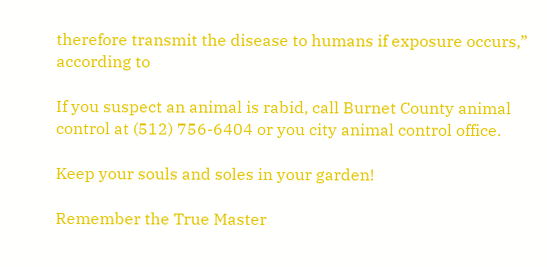therefore transmit the disease to humans if exposure occurs,” according to

If you suspect an animal is rabid, call Burnet County animal control at (512) 756-6404 or you city animal control office.

Keep your souls and soles in your garden!

Remember the True Master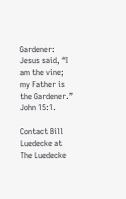Gardener: Jesus said, “I am the vine; my Father is the Gardener.” John 15:1.

Contact Bill Luedecke at The Luedecke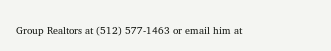Group Realtors at (512) 577-1463 or email him at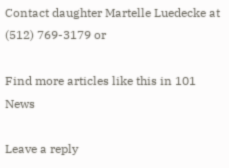Contact daughter Martelle Luedecke at (512) 769-3179 or

Find more articles like this in 101 News

Leave a reply